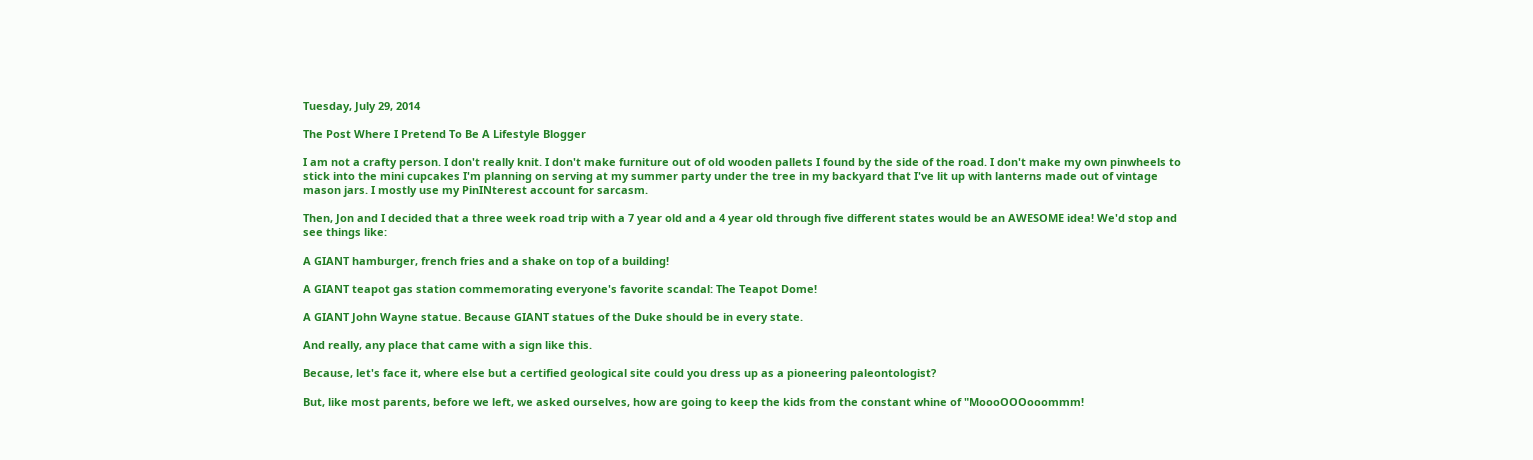Tuesday, July 29, 2014

The Post Where I Pretend To Be A Lifestyle Blogger

I am not a crafty person. I don't really knit. I don't make furniture out of old wooden pallets I found by the side of the road. I don't make my own pinwheels to stick into the mini cupcakes I'm planning on serving at my summer party under the tree in my backyard that I've lit up with lanterns made out of vintage mason jars. I mostly use my PinINterest account for sarcasm.

Then, Jon and I decided that a three week road trip with a 7 year old and a 4 year old through five different states would be an AWESOME idea! We'd stop and see things like:

A GIANT hamburger, french fries and a shake on top of a building!

A GIANT teapot gas station commemorating everyone's favorite scandal: The Teapot Dome!

A GIANT John Wayne statue. Because GIANT statues of the Duke should be in every state.

And really, any place that came with a sign like this.

Because, let's face it, where else but a certified geological site could you dress up as a pioneering paleontologist?

But, like most parents, before we left, we asked ourselves, how are going to keep the kids from the constant whine of "MoooOOOooommm!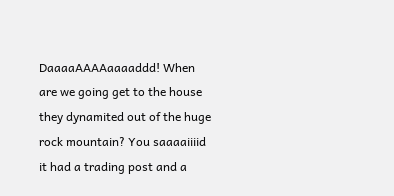DaaaaAAAAaaaaddd! When are we going get to the house they dynamited out of the huge rock mountain? You saaaaiiiid it had a trading post and a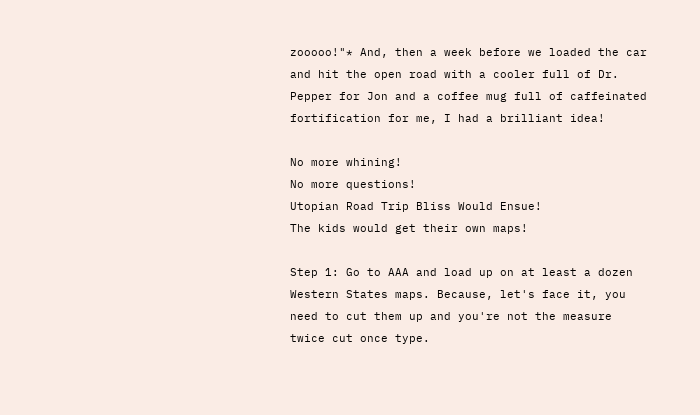zooooo!"* And, then a week before we loaded the car and hit the open road with a cooler full of Dr. Pepper for Jon and a coffee mug full of caffeinated fortification for me, I had a brilliant idea!

No more whining!
No more questions!
Utopian Road Trip Bliss Would Ensue!
The kids would get their own maps!

Step 1: Go to AAA and load up on at least a dozen Western States maps. Because, let's face it, you need to cut them up and you're not the measure twice cut once type.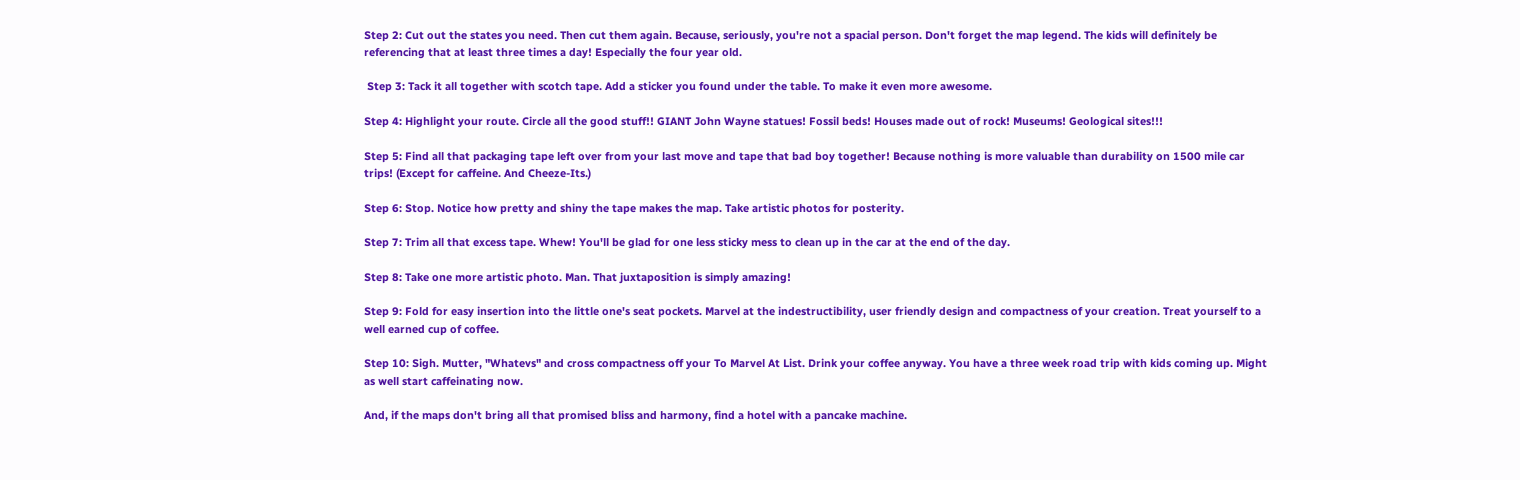Step 2: Cut out the states you need. Then cut them again. Because, seriously, you're not a spacial person. Don't forget the map legend. The kids will definitely be referencing that at least three times a day! Especially the four year old.

 Step 3: Tack it all together with scotch tape. Add a sticker you found under the table. To make it even more awesome.

Step 4: Highlight your route. Circle all the good stuff!! GIANT John Wayne statues! Fossil beds! Houses made out of rock! Museums! Geological sites!!!

Step 5: Find all that packaging tape left over from your last move and tape that bad boy together! Because nothing is more valuable than durability on 1500 mile car trips! (Except for caffeine. And Cheeze-Its.)

Step 6: Stop. Notice how pretty and shiny the tape makes the map. Take artistic photos for posterity.

Step 7: Trim all that excess tape. Whew! You'll be glad for one less sticky mess to clean up in the car at the end of the day.

Step 8: Take one more artistic photo. Man. That juxtaposition is simply amazing!

Step 9: Fold for easy insertion into the little one's seat pockets. Marvel at the indestructibility, user friendly design and compactness of your creation. Treat yourself to a well earned cup of coffee.

Step 10: Sigh. Mutter, "Whatevs" and cross compactness off your To Marvel At List. Drink your coffee anyway. You have a three week road trip with kids coming up. Might as well start caffeinating now.

And, if the maps don't bring all that promised bliss and harmony, find a hotel with a pancake machine.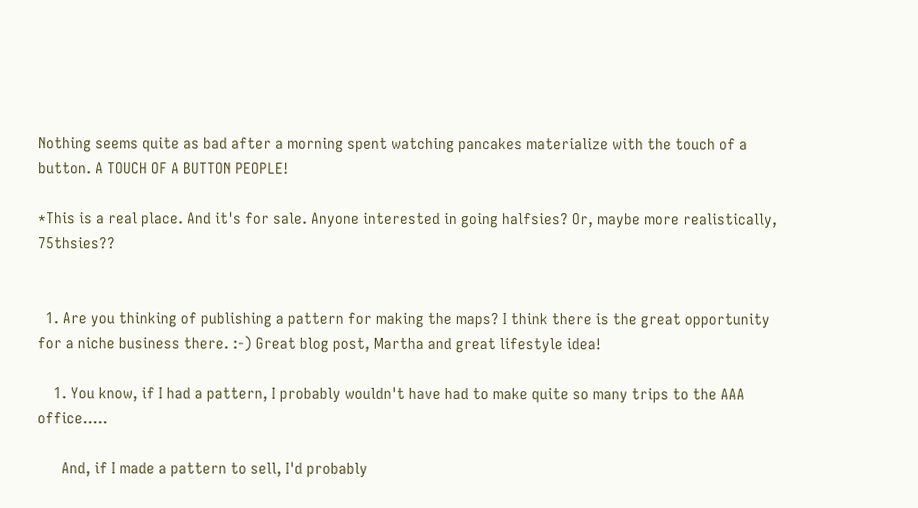Nothing seems quite as bad after a morning spent watching pancakes materialize with the touch of a button. A TOUCH OF A BUTTON PEOPLE!

*This is a real place. And it's for sale. Anyone interested in going halfsies? Or, maybe more realistically, 75thsies??


  1. Are you thinking of publishing a pattern for making the maps? I think there is the great opportunity for a niche business there. :-) Great blog post, Martha and great lifestyle idea!

    1. You know, if I had a pattern, I probably wouldn't have had to make quite so many trips to the AAA office.....

      And, if I made a pattern to sell, I'd probably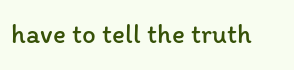have to tell the truth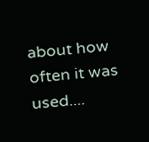about how often it was used....